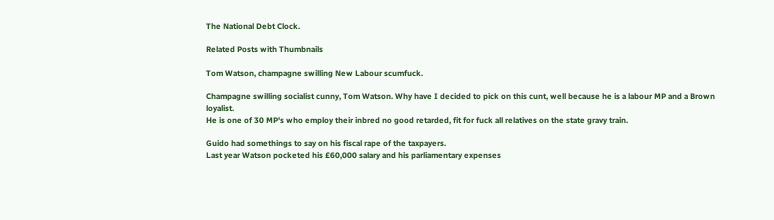The National Debt Clock.

Related Posts with Thumbnails

Tom Watson, champagne swilling New Labour scumfuck.

Champagne swilling socialist cunny, Tom Watson. Why have I decided to pick on this cunt, well because he is a labour MP and a Brown loyalist.
He is one of 30 MP's who employ their inbred no good retarded, fit for fuck all relatives on the state gravy train.

Guido had somethings to say on his fiscal rape of the taxpayers.
Last year Watson pocketed his £60,000 salary and his parliamentary expenses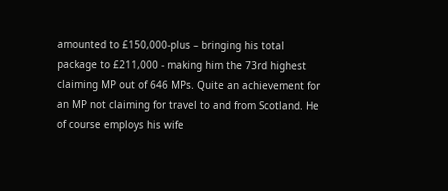amounted to £150,000-plus – bringing his total package to £211,000 - making him the 73rd highest claiming MP out of 646 MPs. Quite an achievement for an MP not claiming for travel to and from Scotland. He of course employs his wife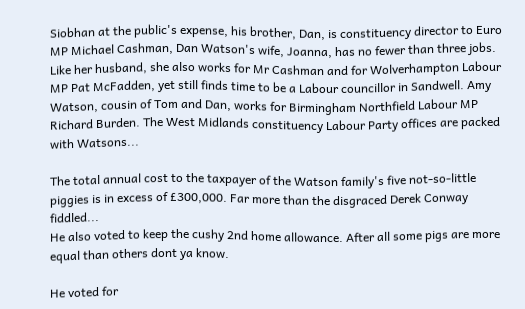Siobhan at the public's expense, his brother, Dan, is constituency director to Euro MP Michael Cashman, Dan Watson's wife, Joanna, has no fewer than three jobs. Like her husband, she also works for Mr Cashman and for Wolverhampton Labour MP Pat McFadden, yet still finds time to be a Labour councillor in Sandwell. Amy Watson, cousin of Tom and Dan, works for Birmingham Northfield Labour MP Richard Burden. The West Midlands constituency Labour Party offices are packed with Watsons...

The total annual cost to the taxpayer of the Watson family's five not-so-little piggies is in excess of £300,000. Far more than the disgraced Derek Conway fiddled...
He also voted to keep the cushy 2nd home allowance. After all some pigs are more equal than others dont ya know.

He voted for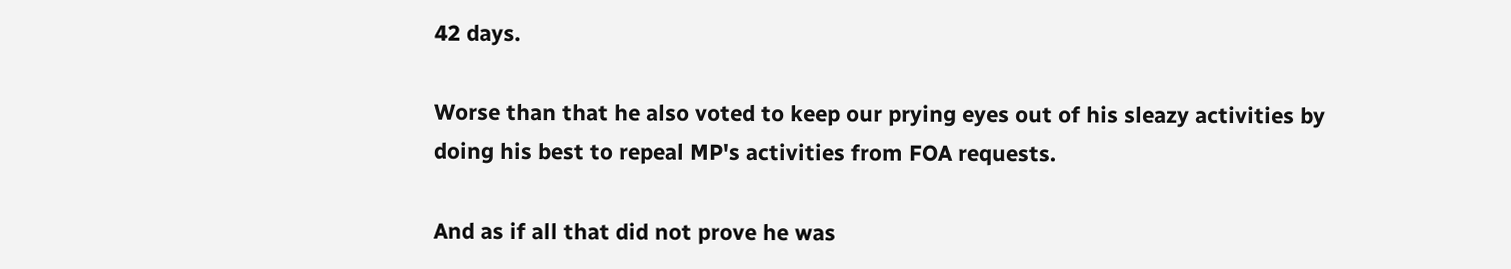42 days.

Worse than that he also voted to keep our prying eyes out of his sleazy activities by doing his best to repeal MP's activities from FOA requests.

And as if all that did not prove he was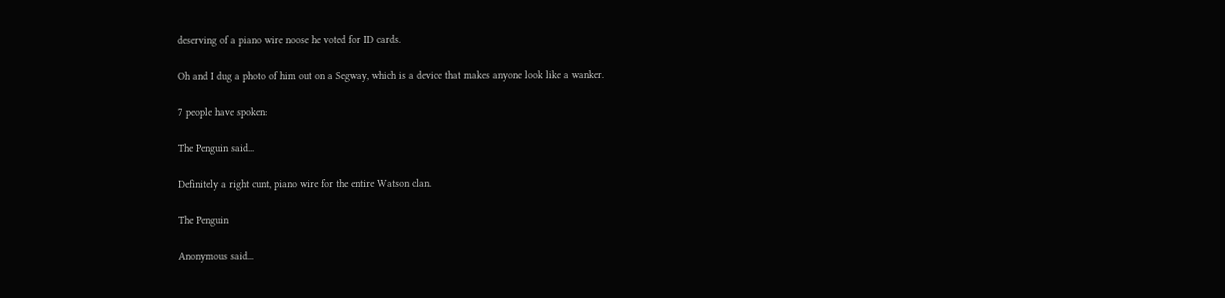deserving of a piano wire noose he voted for ID cards.

Oh and I dug a photo of him out on a Segway, which is a device that makes anyone look like a wanker.

7 people have spoken:

The Penguin said...

Definitely a right cunt, piano wire for the entire Watson clan.

The Penguin

Anonymous said...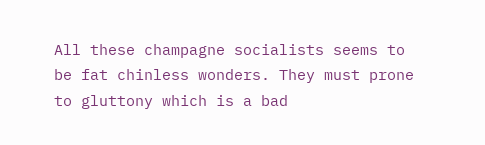All these champagne socialists seems to be fat chinless wonders. They must prone to gluttony which is a bad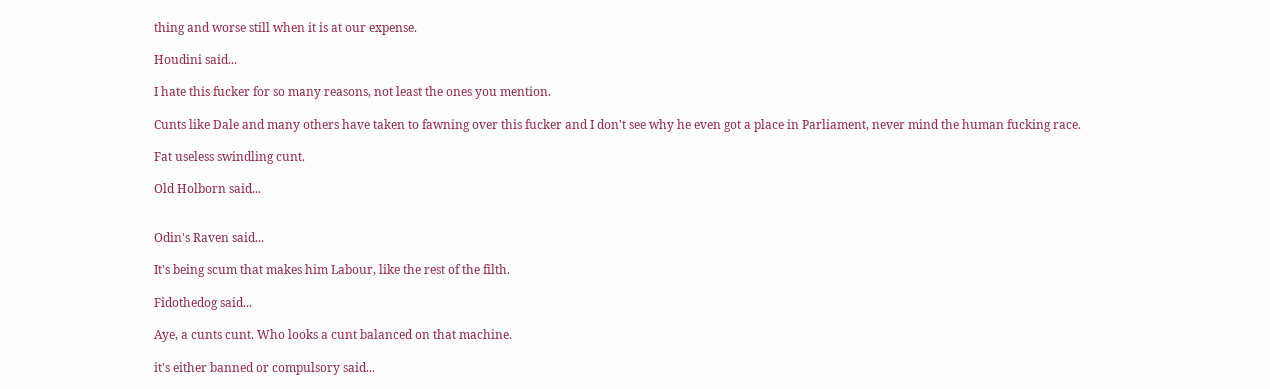thing and worse still when it is at our expense.

Houdini said...

I hate this fucker for so many reasons, not least the ones you mention.

Cunts like Dale and many others have taken to fawning over this fucker and I don't see why he even got a place in Parliament, never mind the human fucking race.

Fat useless swindling cunt.

Old Holborn said...


Odin's Raven said...

It's being scum that makes him Labour, like the rest of the filth.

Fidothedog said...

Aye, a cunts cunt. Who looks a cunt balanced on that machine.

it's either banned or compulsory said...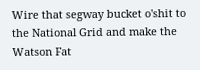Wire that segway bucket o'shit to the National Grid and make the Watson Fat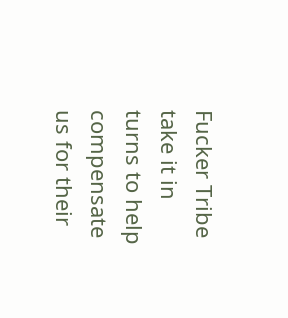Fucker Tribe take it in turns to help compensate us for their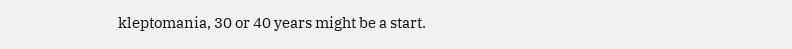kleptomania, 30 or 40 years might be a start.